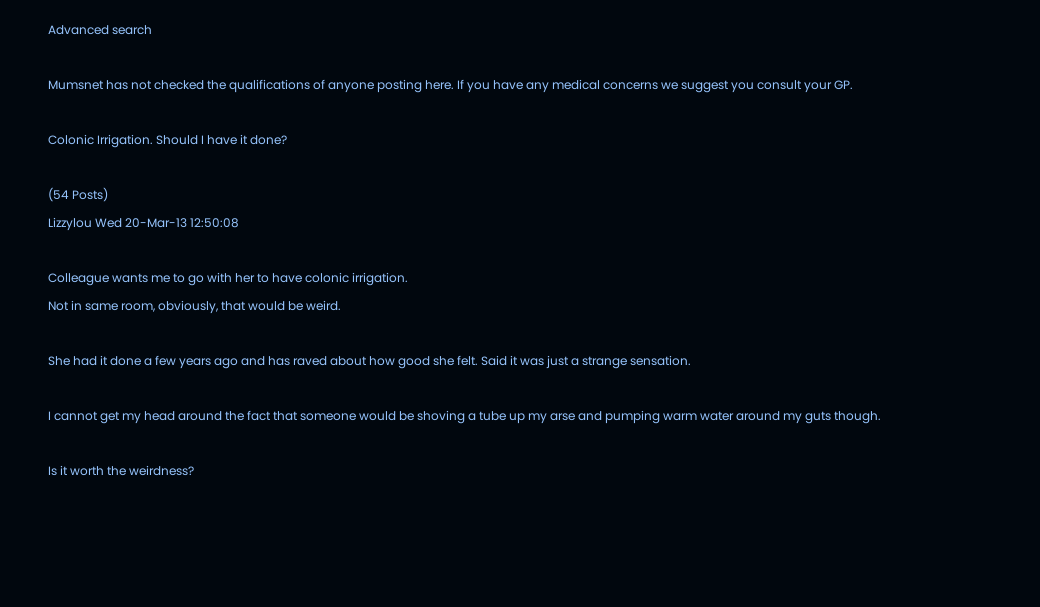Advanced search

Mumsnet has not checked the qualifications of anyone posting here. If you have any medical concerns we suggest you consult your GP.

Colonic Irrigation. Should I have it done?

(54 Posts)
Lizzylou Wed 20-Mar-13 12:50:08

Colleague wants me to go with her to have colonic irrigation.
Not in same room, obviously, that would be weird.

She had it done a few years ago and has raved about how good she felt. Said it was just a strange sensation.

I cannot get my head around the fact that someone would be shoving a tube up my arse and pumping warm water around my guts though.

Is it worth the weirdness?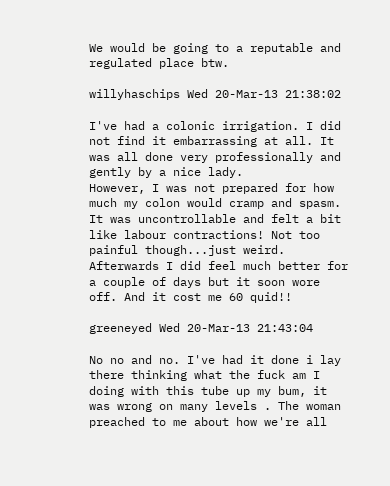We would be going to a reputable and regulated place btw.

willyhaschips Wed 20-Mar-13 21:38:02

I've had a colonic irrigation. I did not find it embarrassing at all. It was all done very professionally and gently by a nice lady.
However, I was not prepared for how much my colon would cramp and spasm. It was uncontrollable and felt a bit like labour contractions! Not too painful though...just weird.
Afterwards I did feel much better for a couple of days but it soon wore off. And it cost me 60 quid!!

greeneyed Wed 20-Mar-13 21:43:04

No no and no. I've had it done i lay there thinking what the fuck am I doing with this tube up my bum, it was wrong on many levels . The woman preached to me about how we're all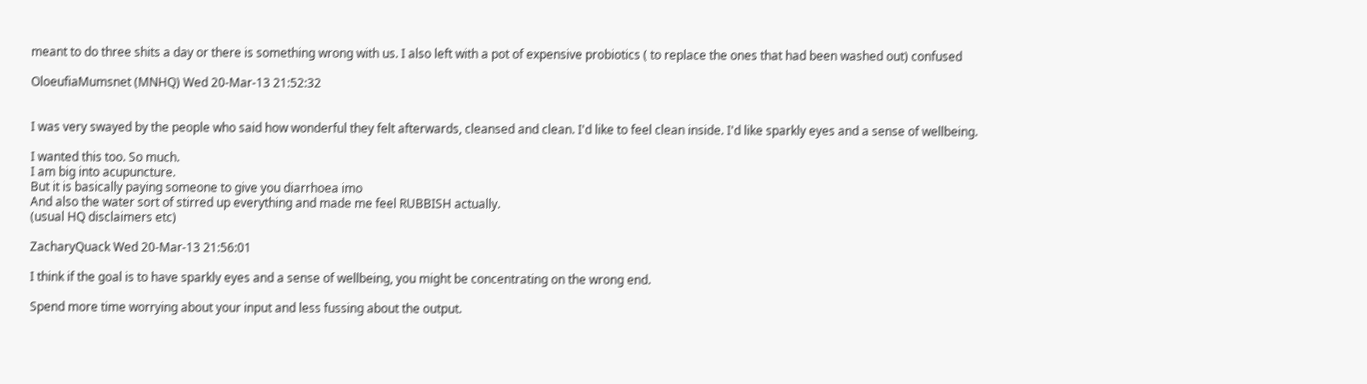meant to do three shits a day or there is something wrong with us. I also left with a pot of expensive probiotics ( to replace the ones that had been washed out) confused

OloeufiaMumsnet (MNHQ) Wed 20-Mar-13 21:52:32


I was very swayed by the people who said how wonderful they felt afterwards, cleansed and clean. I'd like to feel clean inside. I'd like sparkly eyes and a sense of wellbeing.

I wanted this too. So much.
I am big into acupuncture.
But it is basically paying someone to give you diarrhoea imo
And also the water sort of stirred up everything and made me feel RUBBISH actually.
(usual HQ disclaimers etc)

ZacharyQuack Wed 20-Mar-13 21:56:01

I think if the goal is to have sparkly eyes and a sense of wellbeing, you might be concentrating on the wrong end.

Spend more time worrying about your input and less fussing about the output.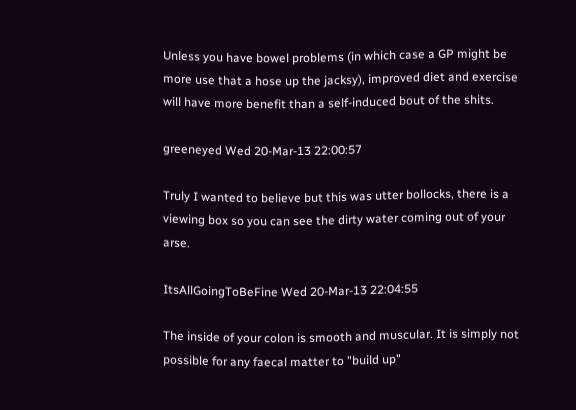Unless you have bowel problems (in which case a GP might be more use that a hose up the jacksy), improved diet and exercise will have more benefit than a self-induced bout of the shits.

greeneyed Wed 20-Mar-13 22:00:57

Truly I wanted to believe but this was utter bollocks, there is a viewing box so you can see the dirty water coming out of your arse.

ItsAllGoingToBeFine Wed 20-Mar-13 22:04:55

The inside of your colon is smooth and muscular. It is simply not possible for any faecal matter to "build up"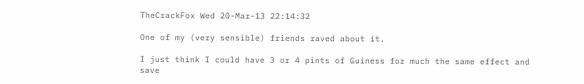TheCrackFox Wed 20-Mar-13 22:14:32

One of my (very sensible) friends raved about it.

I just think I could have 3 or 4 pints of Guiness for much the same effect and save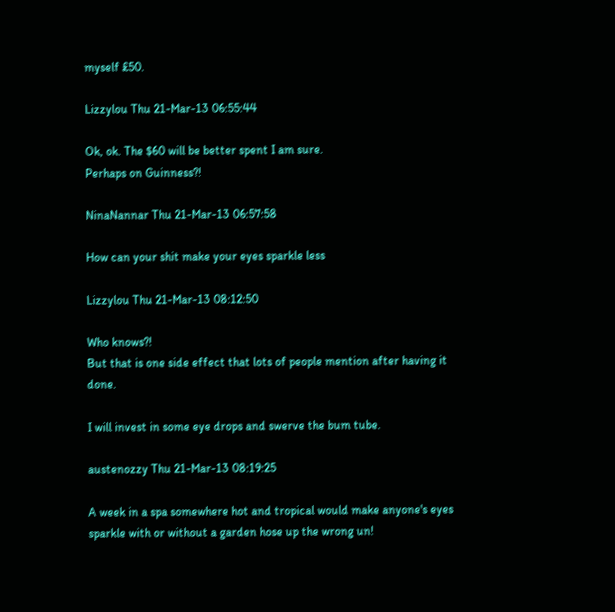myself £50.

Lizzylou Thu 21-Mar-13 06:55:44

Ok, ok. The $60 will be better spent I am sure.
Perhaps on Guinness?!

NinaNannar Thu 21-Mar-13 06:57:58

How can your shit make your eyes sparkle less

Lizzylou Thu 21-Mar-13 08:12:50

Who knows?!
But that is one side effect that lots of people mention after having it done.

I will invest in some eye drops and swerve the bum tube.

austenozzy Thu 21-Mar-13 08:19:25

A week in a spa somewhere hot and tropical would make anyone's eyes sparkle with or without a garden hose up the wrong un!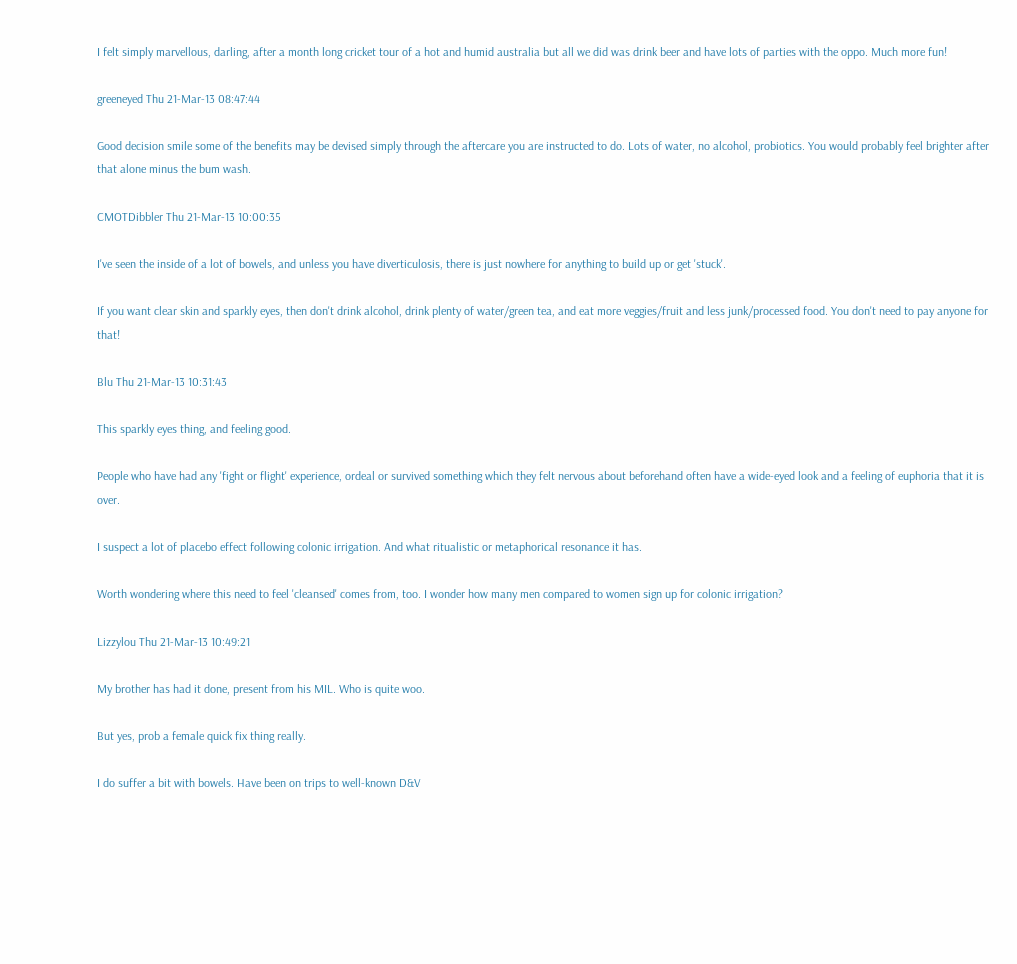I felt simply marvellous, darling, after a month long cricket tour of a hot and humid australia but all we did was drink beer and have lots of parties with the oppo. Much more fun!

greeneyed Thu 21-Mar-13 08:47:44

Good decision smile some of the benefits may be devised simply through the aftercare you are instructed to do. Lots of water, no alcohol, probiotics. You would probably feel brighter after that alone minus the bum wash.

CMOTDibbler Thu 21-Mar-13 10:00:35

I've seen the inside of a lot of bowels, and unless you have diverticulosis, there is just nowhere for anything to build up or get 'stuck'.

If you want clear skin and sparkly eyes, then don't drink alcohol, drink plenty of water/green tea, and eat more veggies/fruit and less junk/processed food. You don't need to pay anyone for that!

Blu Thu 21-Mar-13 10:31:43

This sparkly eyes thing, and feeling good.

People who have had any 'fight or flight' experience, ordeal or survived something which they felt nervous about beforehand often have a wide-eyed look and a feeling of euphoria that it is over.

I suspect a lot of placebo effect following colonic irrigation. And what ritualistic or metaphorical resonance it has.

Worth wondering where this need to feel 'cleansed' comes from, too. I wonder how many men compared to women sign up for colonic irrigation?

Lizzylou Thu 21-Mar-13 10:49:21

My brother has had it done, present from his MIL. Who is quite woo.

But yes, prob a female quick fix thing really.

I do suffer a bit with bowels. Have been on trips to well-known D&V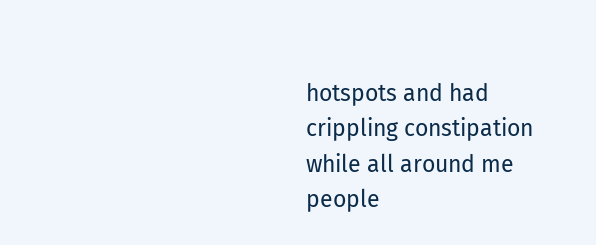hotspots and had crippling constipation while all around me people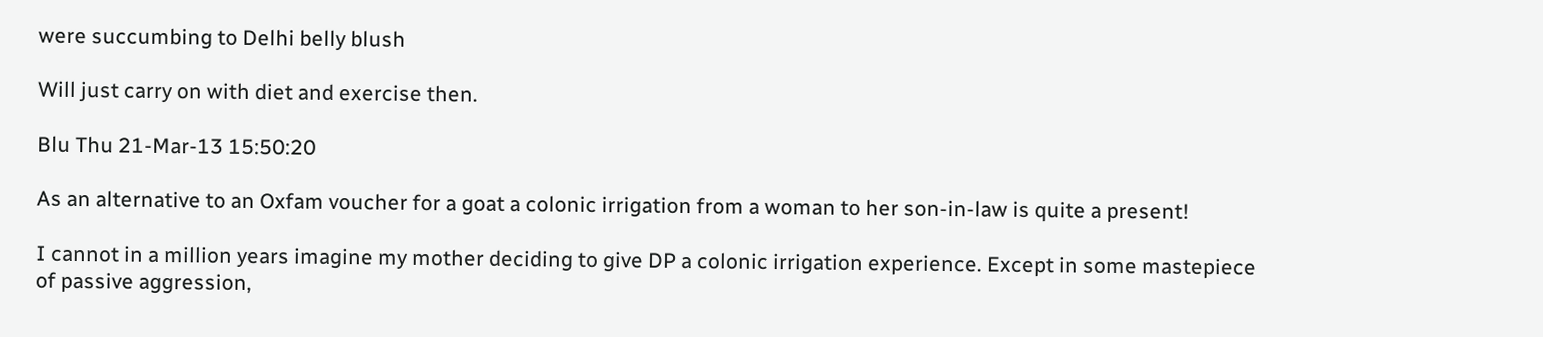were succumbing to Delhi belly blush

Will just carry on with diet and exercise then.

Blu Thu 21-Mar-13 15:50:20

As an alternative to an Oxfam voucher for a goat a colonic irrigation from a woman to her son-in-law is quite a present!

I cannot in a million years imagine my mother deciding to give DP a colonic irrigation experience. Except in some mastepiece of passive aggression,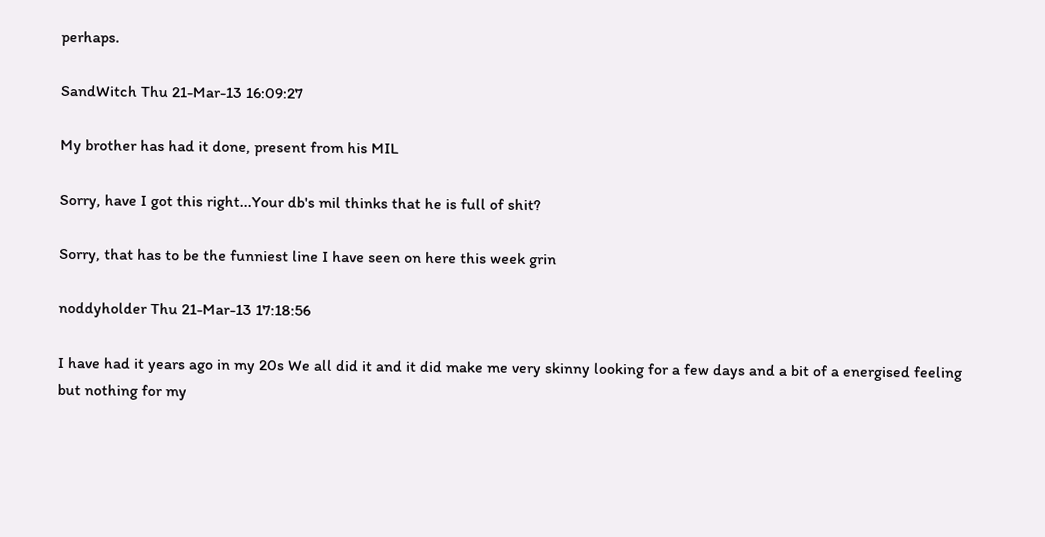perhaps.

SandWitch Thu 21-Mar-13 16:09:27

My brother has had it done, present from his MIL

Sorry, have I got this right...Your db's mil thinks that he is full of shit?

Sorry, that has to be the funniest line I have seen on here this week grin

noddyholder Thu 21-Mar-13 17:18:56

I have had it years ago in my 20s We all did it and it did make me very skinny looking for a few days and a bit of a energised feeling but nothing for my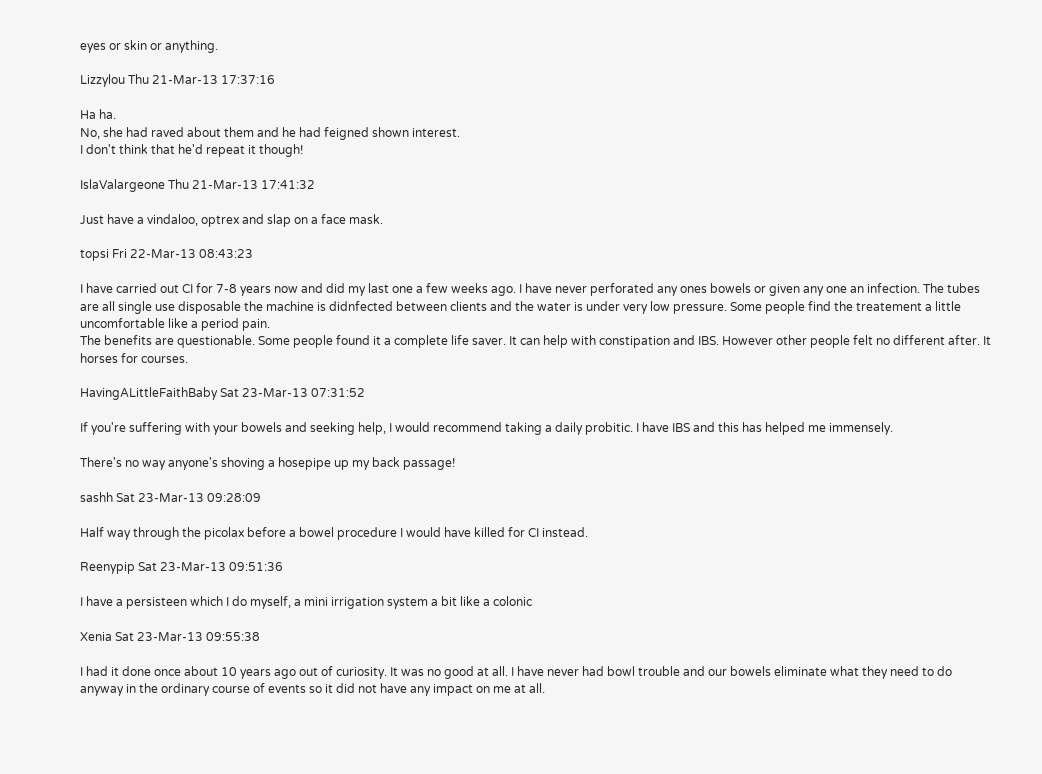eyes or skin or anything.

Lizzylou Thu 21-Mar-13 17:37:16

Ha ha.
No, she had raved about them and he had feigned shown interest.
I don't think that he'd repeat it though!

IslaValargeone Thu 21-Mar-13 17:41:32

Just have a vindaloo, optrex and slap on a face mask.

topsi Fri 22-Mar-13 08:43:23

I have carried out CI for 7-8 years now and did my last one a few weeks ago. I have never perforated any ones bowels or given any one an infection. The tubes are all single use disposable the machine is didnfected between clients and the water is under very low pressure. Some people find the treatement a little uncomfortable like a period pain.
The benefits are questionable. Some people found it a complete life saver. It can help with constipation and IBS. However other people felt no different after. It horses for courses.

HavingALittleFaithBaby Sat 23-Mar-13 07:31:52

If you're suffering with your bowels and seeking help, I would recommend taking a daily probitic. I have IBS and this has helped me immensely.

There's no way anyone's shoving a hosepipe up my back passage!

sashh Sat 23-Mar-13 09:28:09

Half way through the picolax before a bowel procedure I would have killed for CI instead.

Reenypip Sat 23-Mar-13 09:51:36

I have a persisteen which I do myself, a mini irrigation system a bit like a colonic

Xenia Sat 23-Mar-13 09:55:38

I had it done once about 10 years ago out of curiosity. It was no good at all. I have never had bowl trouble and our bowels eliminate what they need to do anyway in the ordinary course of events so it did not have any impact on me at all.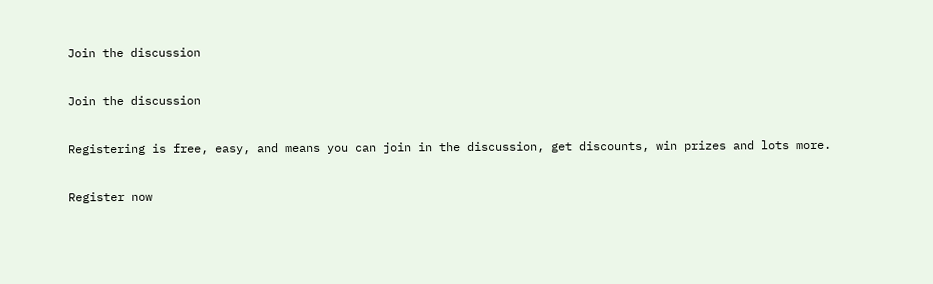Join the discussion

Join the discussion

Registering is free, easy, and means you can join in the discussion, get discounts, win prizes and lots more.

Register now